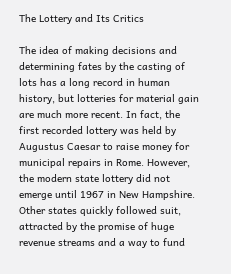The Lottery and Its Critics

The idea of making decisions and determining fates by the casting of lots has a long record in human history, but lotteries for material gain are much more recent. In fact, the first recorded lottery was held by Augustus Caesar to raise money for municipal repairs in Rome. However, the modern state lottery did not emerge until 1967 in New Hampshire. Other states quickly followed suit, attracted by the promise of huge revenue streams and a way to fund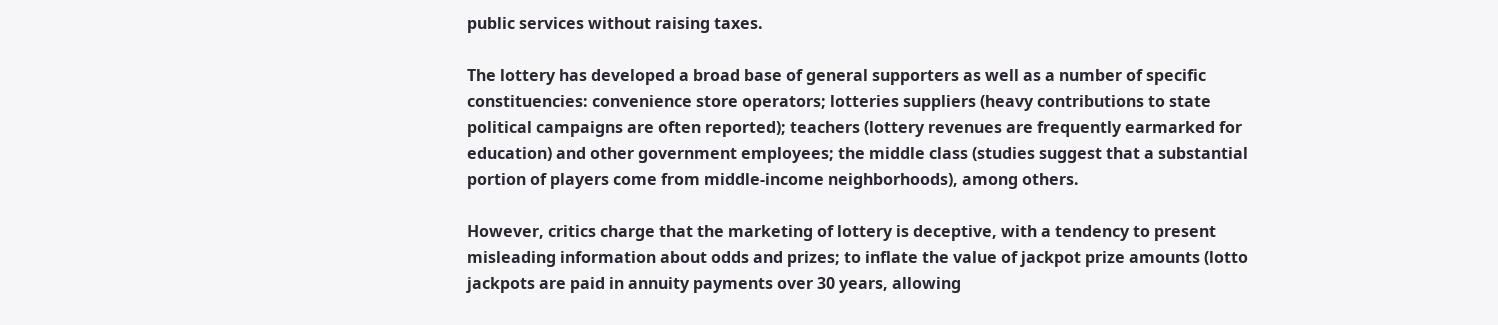public services without raising taxes.

The lottery has developed a broad base of general supporters as well as a number of specific constituencies: convenience store operators; lotteries suppliers (heavy contributions to state political campaigns are often reported); teachers (lottery revenues are frequently earmarked for education) and other government employees; the middle class (studies suggest that a substantial portion of players come from middle-income neighborhoods), among others.

However, critics charge that the marketing of lottery is deceptive, with a tendency to present misleading information about odds and prizes; to inflate the value of jackpot prize amounts (lotto jackpots are paid in annuity payments over 30 years, allowing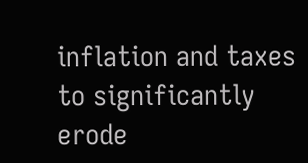inflation and taxes to significantly erode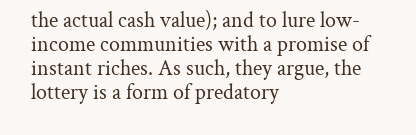the actual cash value); and to lure low-income communities with a promise of instant riches. As such, they argue, the lottery is a form of predatory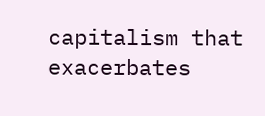capitalism that exacerbates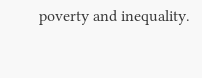poverty and inequality.